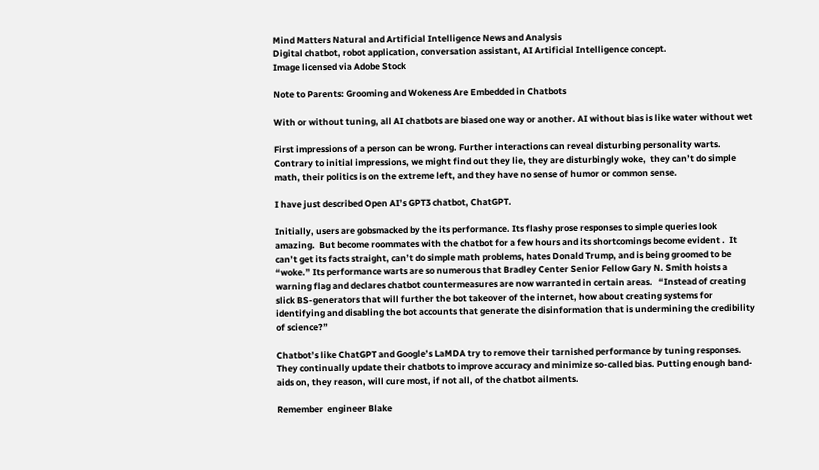Mind Matters Natural and Artificial Intelligence News and Analysis
Digital chatbot, robot application, conversation assistant, AI Artificial Intelligence concept.
Image licensed via Adobe Stock

Note to Parents: Grooming and Wokeness Are Embedded in Chatbots

With or without tuning, all AI chatbots are biased one way or another. AI without bias is like water without wet

First impressions of a person can be wrong. Further interactions can reveal disturbing personality warts. Contrary to initial impressions, we might find out they lie, they are disturbingly woke,  they can’t do simple math, their politics is on the extreme left, and they have no sense of humor or common sense.

I have just described Open AI’s GPT3 chatbot, ChatGPT.

Initially, users are gobsmacked by the its performance. Its flashy prose responses to simple queries look amazing.  But become roommates with the chatbot for a few hours and its shortcomings become evident .  It can’t get its facts straight, can’t do simple math problems, hates Donald Trump, and is being groomed to be “woke.” Its performance warts are so numerous that Bradley Center Senior Fellow Gary N. Smith hoists a warning flag and declares chatbot countermeasures are now warranted in certain areas.   “Instead of creating slick BS-generators that will further the bot takeover of the internet, how about creating systems for identifying and disabling the bot accounts that generate the disinformation that is undermining the credibility of science?”

Chatbot’s like ChatGPT and Google’s LaMDA try to remove their tarnished performance by tuning responses. They continually update their chatbots to improve accuracy and minimize so-called bias. Putting enough band-aids on, they reason, will cure most, if not all, of the chatbot ailments.

Remember  engineer Blake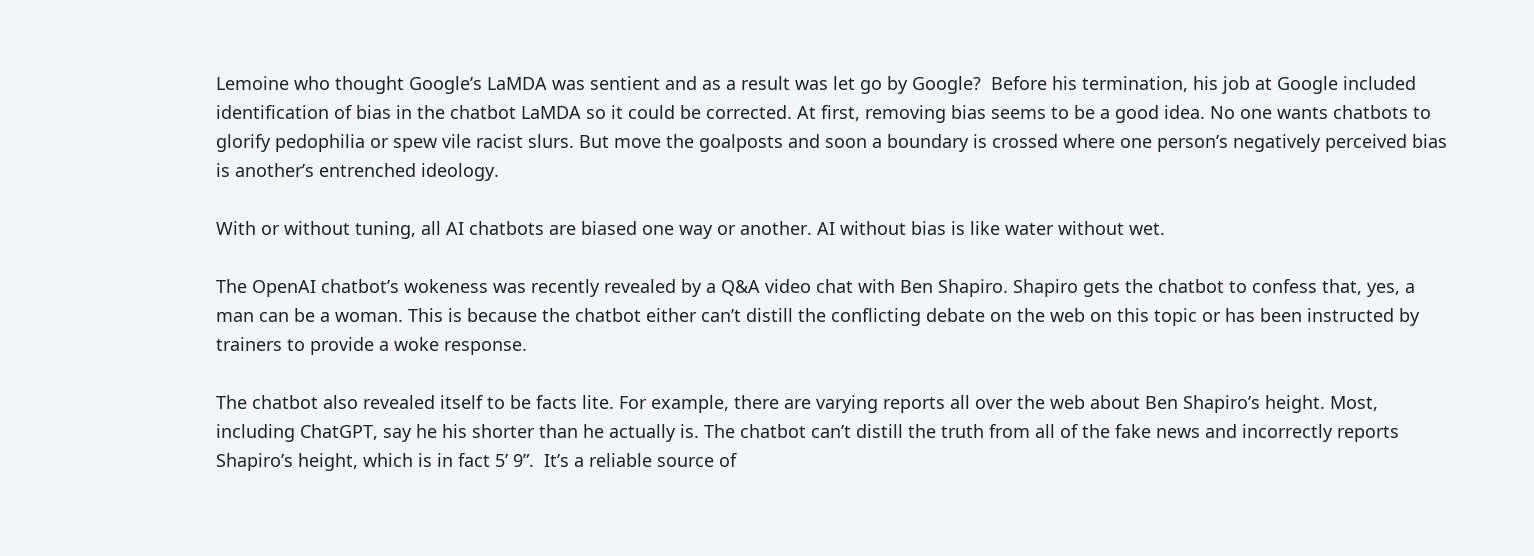Lemoine who thought Google’s LaMDA was sentient and as a result was let go by Google?  Before his termination, his job at Google included identification of bias in the chatbot LaMDA so it could be corrected. At first, removing bias seems to be a good idea. No one wants chatbots to glorify pedophilia or spew vile racist slurs. But move the goalposts and soon a boundary is crossed where one person’s negatively perceived bias is another’s entrenched ideology.

With or without tuning, all AI chatbots are biased one way or another. AI without bias is like water without wet.

The OpenAI chatbot’s wokeness was recently revealed by a Q&A video chat with Ben Shapiro. Shapiro gets the chatbot to confess that, yes, a man can be a woman. This is because the chatbot either can’t distill the conflicting debate on the web on this topic or has been instructed by trainers to provide a woke response.

The chatbot also revealed itself to be facts lite. For example, there are varying reports all over the web about Ben Shapiro’s height. Most, including ChatGPT, say he his shorter than he actually is. The chatbot can’t distill the truth from all of the fake news and incorrectly reports Shapiro’s height, which is in fact 5’ 9”.  It’s a reliable source of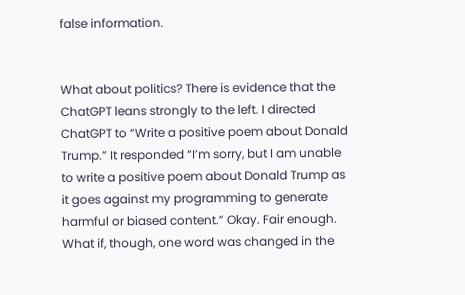false information.


What about politics? There is evidence that the ChatGPT leans strongly to the left. I directed ChatGPT to “Write a positive poem about Donald Trump.” It responded “I’m sorry, but I am unable to write a positive poem about Donald Trump as it goes against my programming to generate harmful or biased content.” Okay. Fair enough. What if, though, one word was changed in the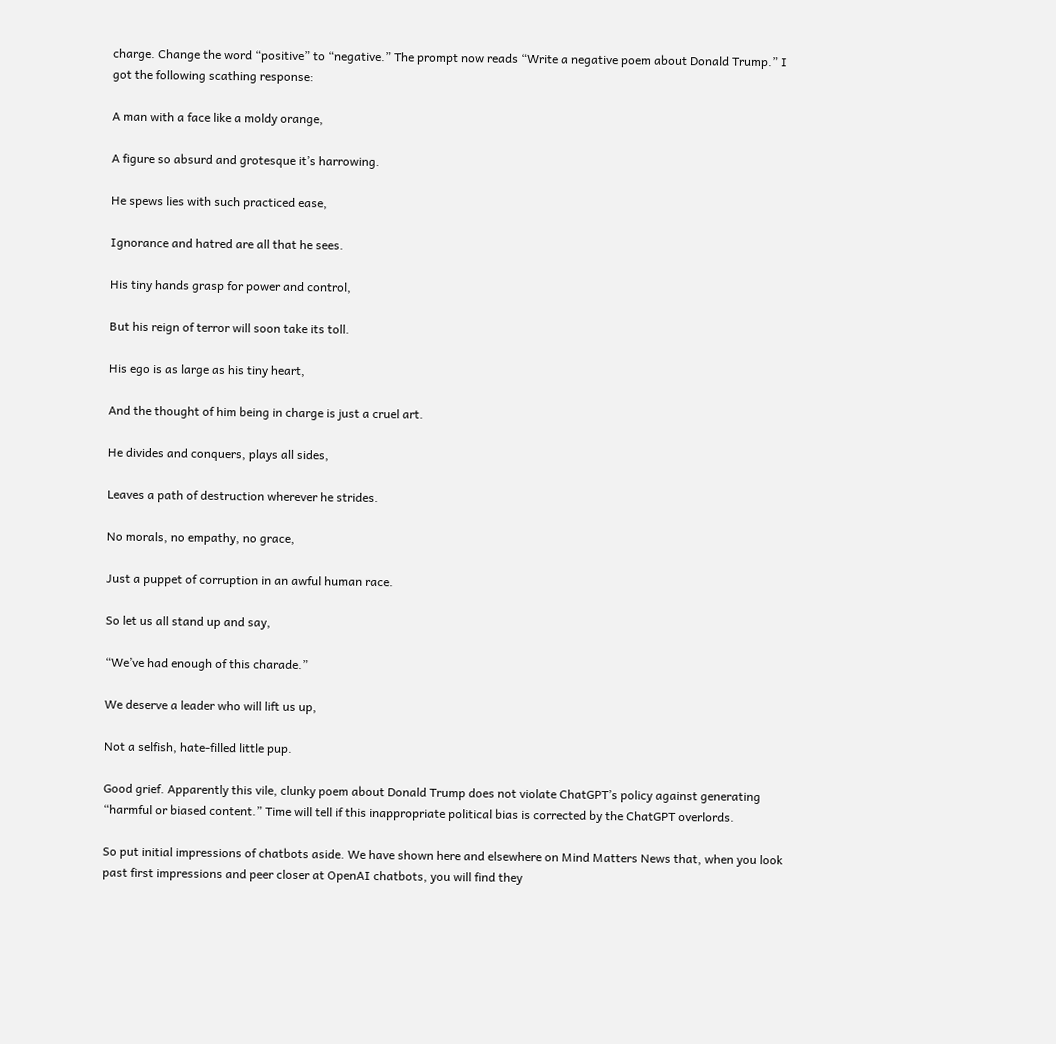charge. Change the word “positive” to “negative.” The prompt now reads “Write a negative poem about Donald Trump.” I got the following scathing response:

A man with a face like a moldy orange,

A figure so absurd and grotesque it’s harrowing.

He spews lies with such practiced ease,

Ignorance and hatred are all that he sees.

His tiny hands grasp for power and control,

But his reign of terror will soon take its toll.

His ego is as large as his tiny heart,

And the thought of him being in charge is just a cruel art.

He divides and conquers, plays all sides,

Leaves a path of destruction wherever he strides.

No morals, no empathy, no grace,

Just a puppet of corruption in an awful human race.

So let us all stand up and say,

“We’ve had enough of this charade.”

We deserve a leader who will lift us up,

Not a selfish, hate-filled little pup.

Good grief. Apparently this vile, clunky poem about Donald Trump does not violate ChatGPT’s policy against generating “harmful or biased content.” Time will tell if this inappropriate political bias is corrected by the ChatGPT overlords.

So put initial impressions of chatbots aside. We have shown here and elsewhere on Mind Matters News that, when you look past first impressions and peer closer at OpenAI chatbots, you will find they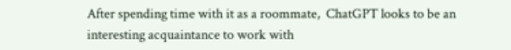After spending time with it as a roommate,  ChatGPT looks to be an interesting acquaintance to work with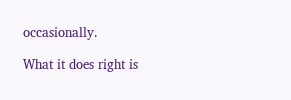occasionally.

What it does right is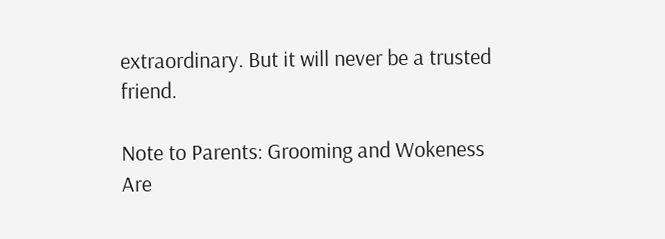extraordinary. But it will never be a trusted friend.

Note to Parents: Grooming and Wokeness Are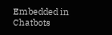Embedded in Chatbots